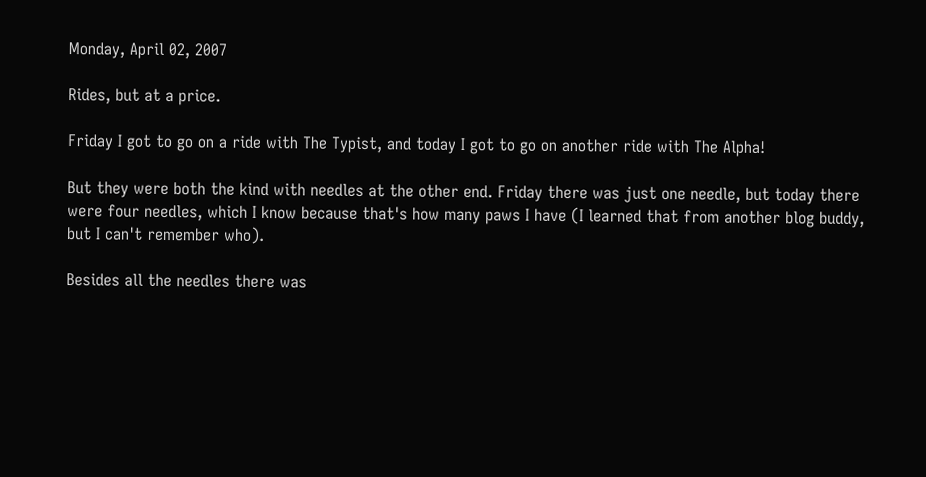Monday, April 02, 2007

Rides, but at a price.

Friday I got to go on a ride with The Typist, and today I got to go on another ride with The Alpha!

But they were both the kind with needles at the other end. Friday there was just one needle, but today there were four needles, which I know because that's how many paws I have (I learned that from another blog buddy, but I can't remember who).

Besides all the needles there was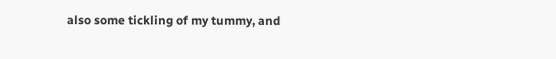also some tickling of my tummy, and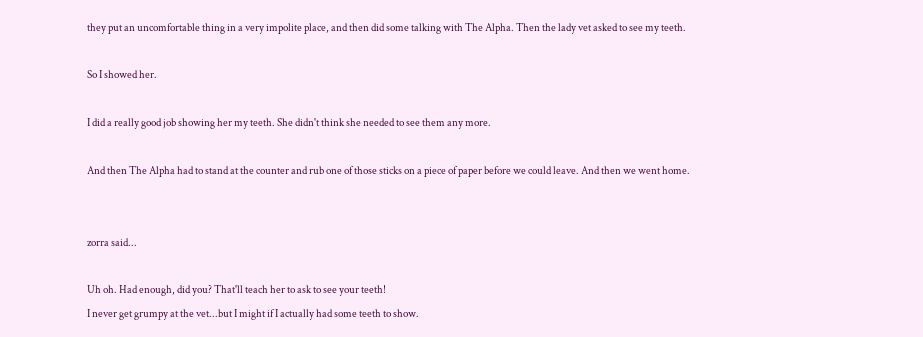they put an uncomfortable thing in a very impolite place, and then did some talking with The Alpha. Then the lady vet asked to see my teeth.

So I showed her.

I did a really good job showing her my teeth. She didn't think she needed to see them any more.

And then The Alpha had to stand at the counter and rub one of those sticks on a piece of paper before we could leave. And then we went home.


zorra said...

Uh oh. Had enough, did you? That'll teach her to ask to see your teeth!
I never get grumpy at the vet...but I might if I actually had some teeth to show.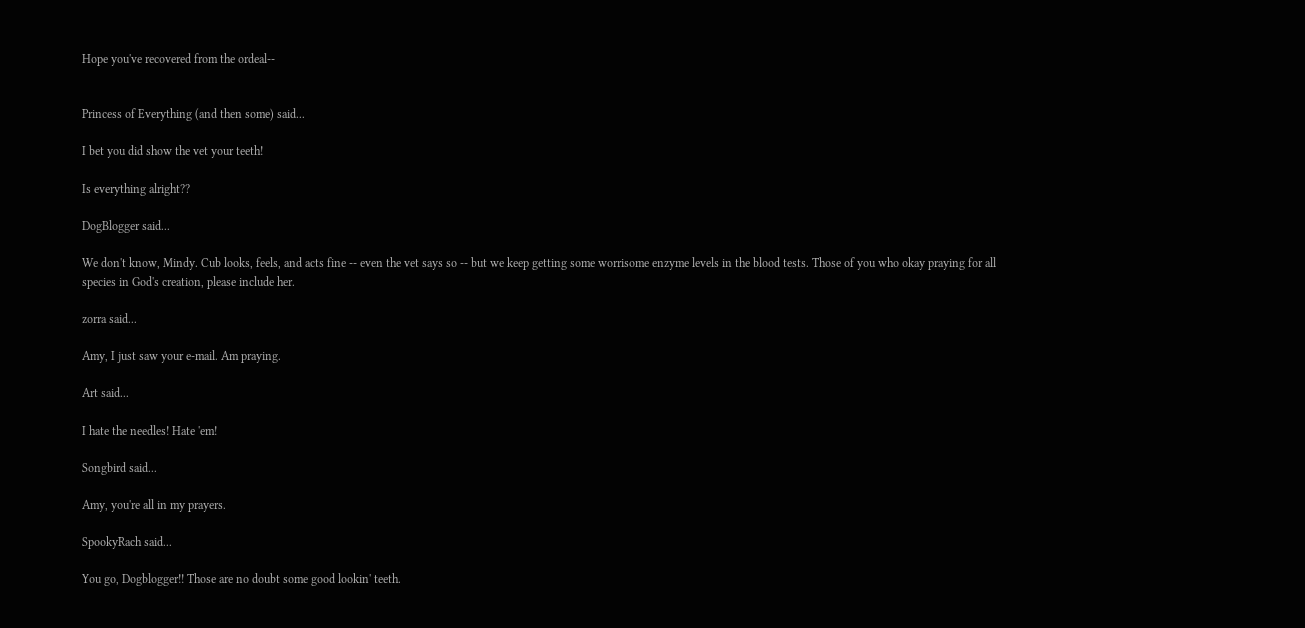Hope you've recovered from the ordeal--


Princess of Everything (and then some) said...

I bet you did show the vet your teeth!

Is everything alright??

DogBlogger said...

We don't know, Mindy. Cub looks, feels, and acts fine -- even the vet says so -- but we keep getting some worrisome enzyme levels in the blood tests. Those of you who okay praying for all species in God's creation, please include her.

zorra said...

Amy, I just saw your e-mail. Am praying.

Art said...

I hate the needles! Hate 'em!

Songbird said...

Amy, you're all in my prayers.

SpookyRach said...

You go, Dogblogger!! Those are no doubt some good lookin' teeth.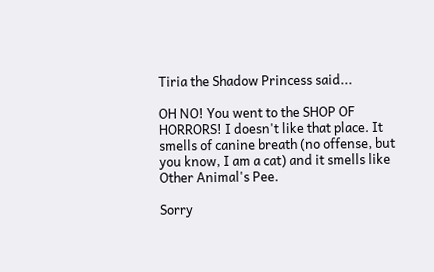Tiria the Shadow Princess said...

OH NO! You went to the SHOP OF HORRORS! I doesn't like that place. It smells of canine breath (no offense, but you know, I am a cat) and it smells like Other Animal's Pee.

Sorry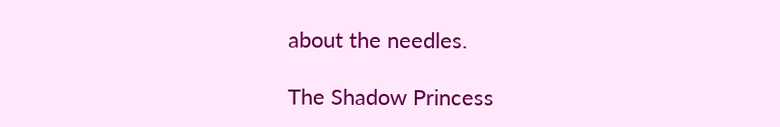about the needles.

The Shadow Princess